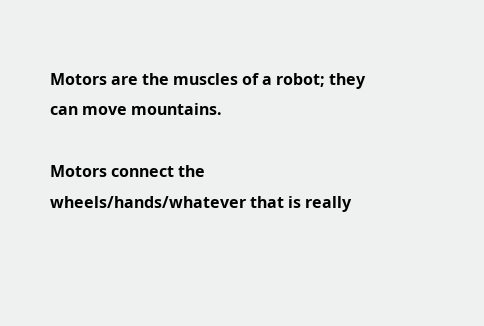Motors are the muscles of a robot; they can move mountains.

Motors connect the wheels/hands/whatever that is really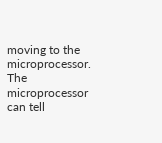moving to the microprocessor. The microprocessor can tell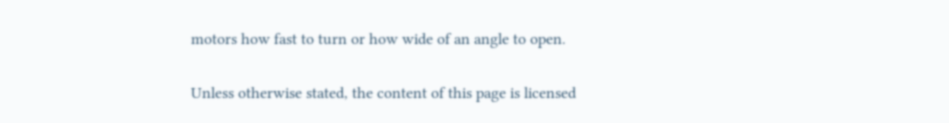motors how fast to turn or how wide of an angle to open.

Unless otherwise stated, the content of this page is licensed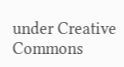under Creative Commons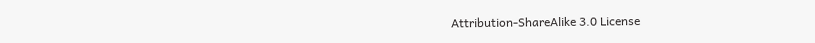Attribution-ShareAlike 3.0 License